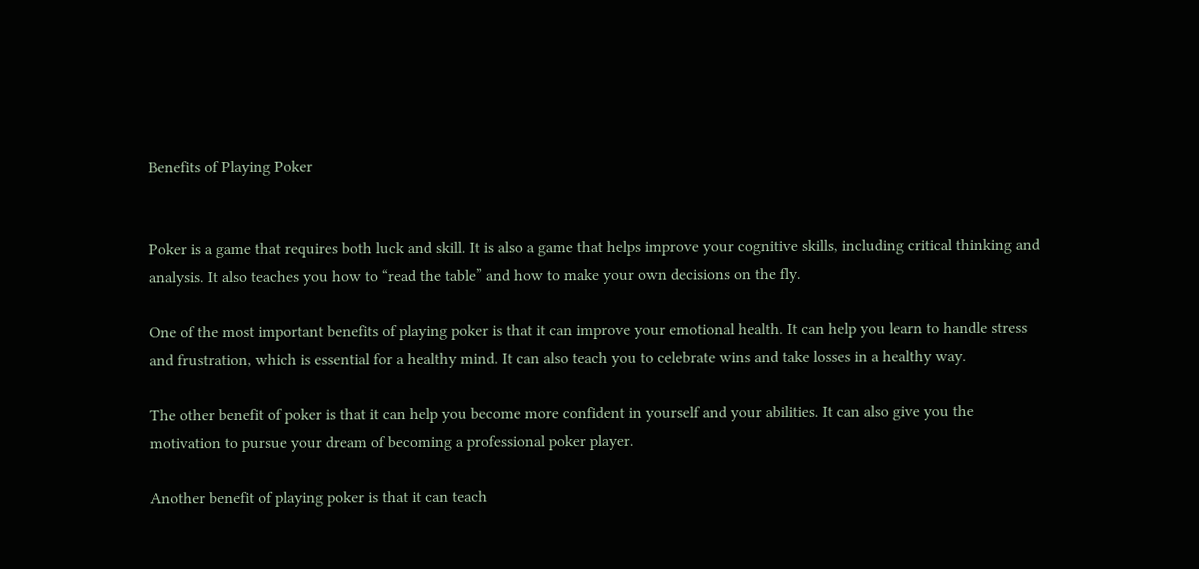Benefits of Playing Poker


Poker is a game that requires both luck and skill. It is also a game that helps improve your cognitive skills, including critical thinking and analysis. It also teaches you how to “read the table” and how to make your own decisions on the fly.

One of the most important benefits of playing poker is that it can improve your emotional health. It can help you learn to handle stress and frustration, which is essential for a healthy mind. It can also teach you to celebrate wins and take losses in a healthy way.

The other benefit of poker is that it can help you become more confident in yourself and your abilities. It can also give you the motivation to pursue your dream of becoming a professional poker player.

Another benefit of playing poker is that it can teach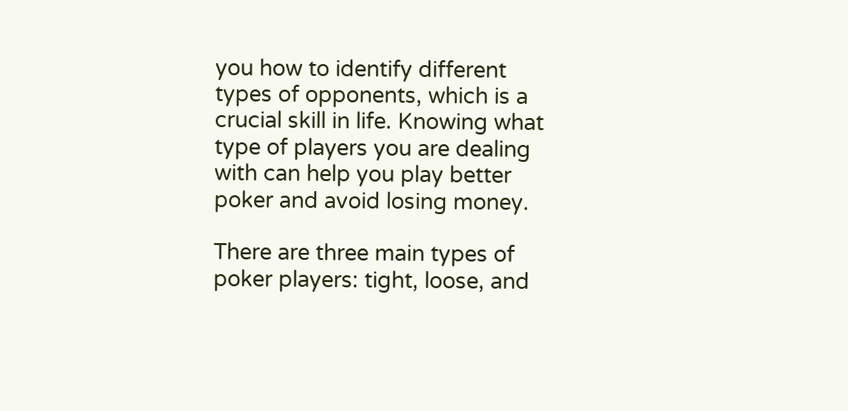you how to identify different types of opponents, which is a crucial skill in life. Knowing what type of players you are dealing with can help you play better poker and avoid losing money.

There are three main types of poker players: tight, loose, and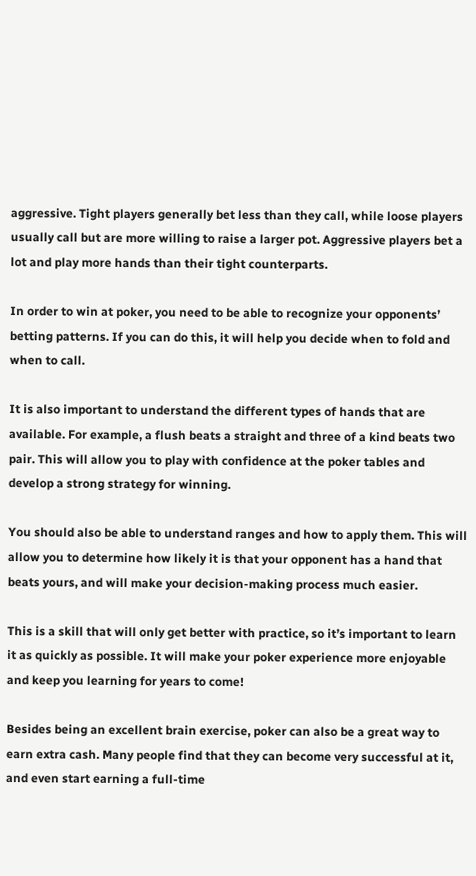aggressive. Tight players generally bet less than they call, while loose players usually call but are more willing to raise a larger pot. Aggressive players bet a lot and play more hands than their tight counterparts.

In order to win at poker, you need to be able to recognize your opponents’ betting patterns. If you can do this, it will help you decide when to fold and when to call.

It is also important to understand the different types of hands that are available. For example, a flush beats a straight and three of a kind beats two pair. This will allow you to play with confidence at the poker tables and develop a strong strategy for winning.

You should also be able to understand ranges and how to apply them. This will allow you to determine how likely it is that your opponent has a hand that beats yours, and will make your decision-making process much easier.

This is a skill that will only get better with practice, so it’s important to learn it as quickly as possible. It will make your poker experience more enjoyable and keep you learning for years to come!

Besides being an excellent brain exercise, poker can also be a great way to earn extra cash. Many people find that they can become very successful at it, and even start earning a full-time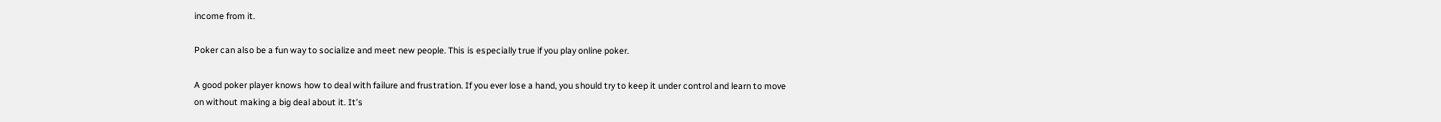income from it.

Poker can also be a fun way to socialize and meet new people. This is especially true if you play online poker.

A good poker player knows how to deal with failure and frustration. If you ever lose a hand, you should try to keep it under control and learn to move on without making a big deal about it. It’s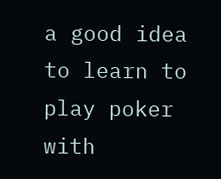a good idea to learn to play poker with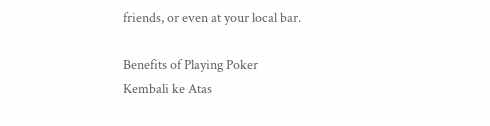friends, or even at your local bar.

Benefits of Playing Poker
Kembali ke Atas